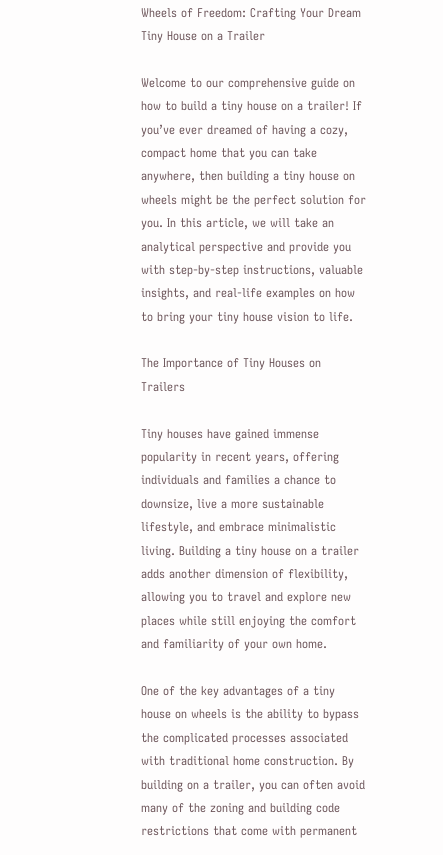Wheels of Freedom: Crafting Your Dream Tiny House on a Trailer

Welcome to our comprehensive guide on how to build a tiny house on a trailer! If you’ve ever dreamed of having a cozy, compact home that you can take anywhere, then building a tiny house on wheels might be the perfect solution for you. In this article, we will take an analytical perspective and provide you with step-by-step instructions, valuable insights, and real-life examples on how to bring your tiny house vision to life.

The Importance of Tiny Houses on Trailers

Tiny houses have gained immense popularity in recent years, offering individuals and families a chance to downsize, live a more sustainable lifestyle, and embrace minimalistic living. Building a tiny house on a trailer adds another dimension of flexibility, allowing you to travel and explore new places while still enjoying the comfort and familiarity of your own home.

One of the key advantages of a tiny house on wheels is the ability to bypass the complicated processes associated with traditional home construction. By building on a trailer, you can often avoid many of the zoning and building code restrictions that come with permanent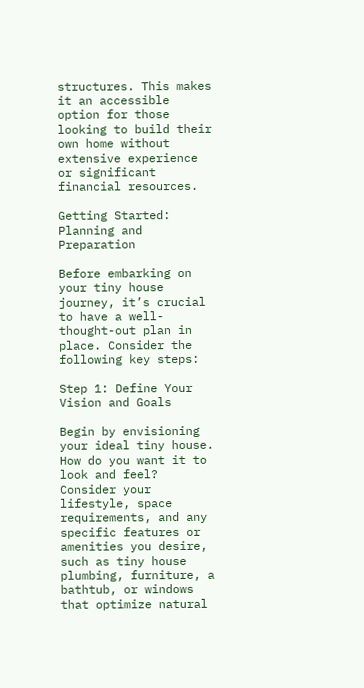structures. This makes it an accessible option for those looking to build their own home without extensive experience or significant financial resources.

Getting Started: Planning and Preparation

Before embarking on your tiny house journey, it’s crucial to have a well-thought-out plan in place. Consider the following key steps:

Step 1: Define Your Vision and Goals

Begin by envisioning your ideal tiny house. How do you want it to look and feel? Consider your lifestyle, space requirements, and any specific features or amenities you desire, such as tiny house plumbing, furniture, a bathtub, or windows that optimize natural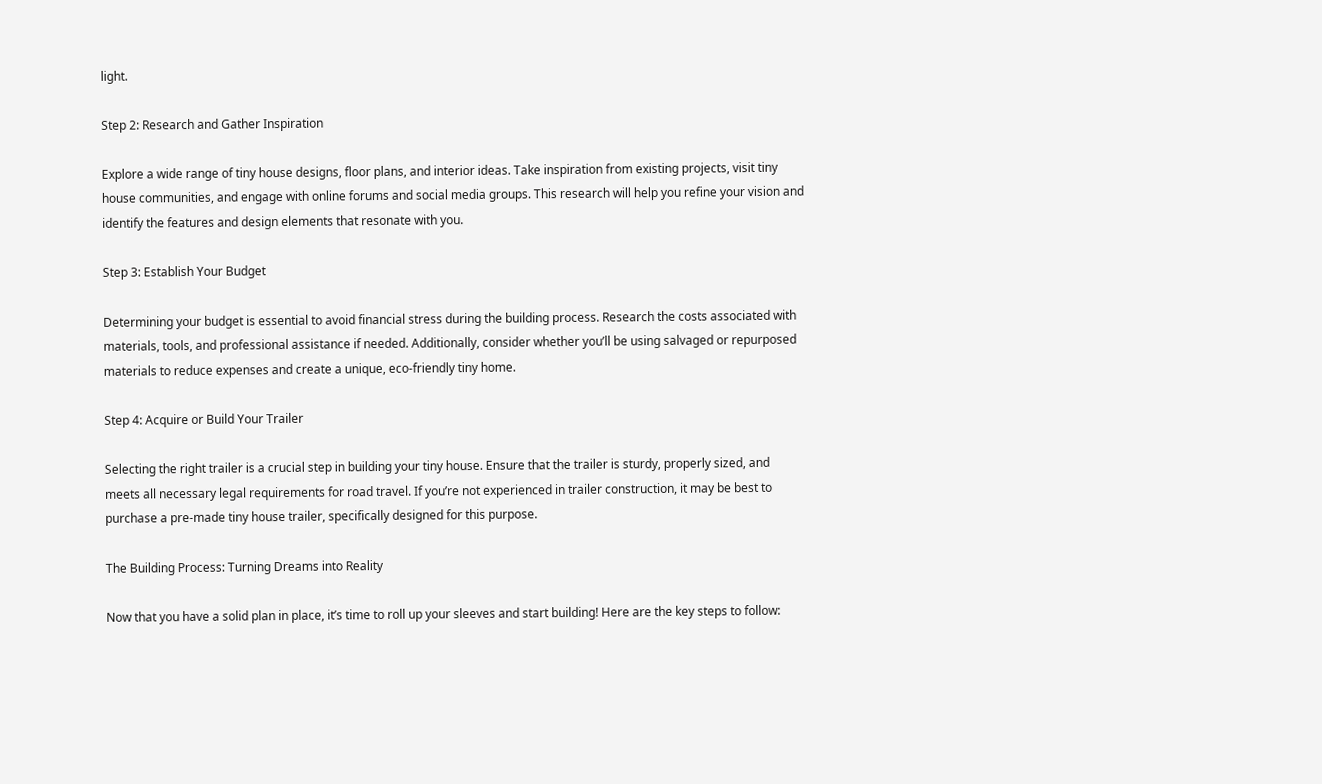light.

Step 2: Research and Gather Inspiration

Explore a wide range of tiny house designs, floor plans, and interior ideas. Take inspiration from existing projects, visit tiny house communities, and engage with online forums and social media groups. This research will help you refine your vision and identify the features and design elements that resonate with you.

Step 3: Establish Your Budget

Determining your budget is essential to avoid financial stress during the building process. Research the costs associated with materials, tools, and professional assistance if needed. Additionally, consider whether you’ll be using salvaged or repurposed materials to reduce expenses and create a unique, eco-friendly tiny home.

Step 4: Acquire or Build Your Trailer

Selecting the right trailer is a crucial step in building your tiny house. Ensure that the trailer is sturdy, properly sized, and meets all necessary legal requirements for road travel. If you’re not experienced in trailer construction, it may be best to purchase a pre-made tiny house trailer, specifically designed for this purpose.

The Building Process: Turning Dreams into Reality

Now that you have a solid plan in place, it’s time to roll up your sleeves and start building! Here are the key steps to follow: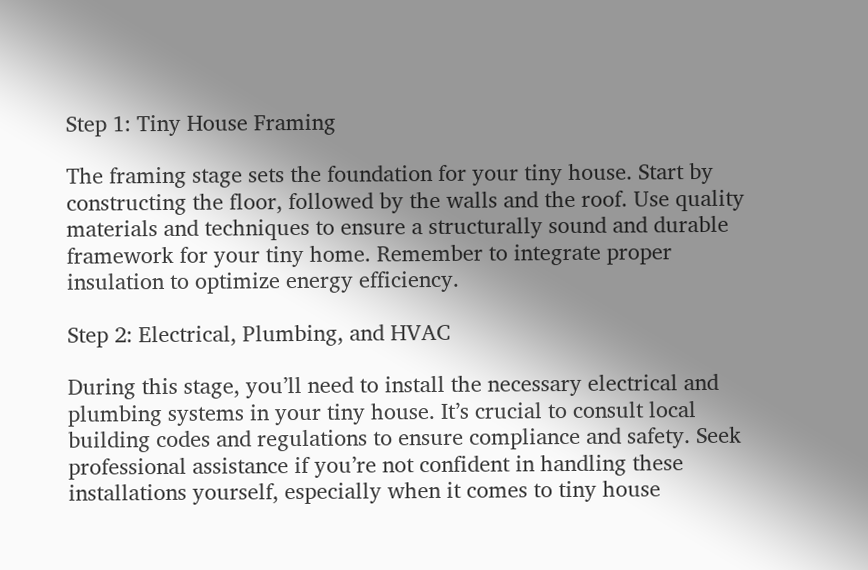Step 1: Tiny House Framing

The framing stage sets the foundation for your tiny house. Start by constructing the floor, followed by the walls and the roof. Use quality materials and techniques to ensure a structurally sound and durable framework for your tiny home. Remember to integrate proper insulation to optimize energy efficiency.

Step 2: Electrical, Plumbing, and HVAC

During this stage, you’ll need to install the necessary electrical and plumbing systems in your tiny house. It’s crucial to consult local building codes and regulations to ensure compliance and safety. Seek professional assistance if you’re not confident in handling these installations yourself, especially when it comes to tiny house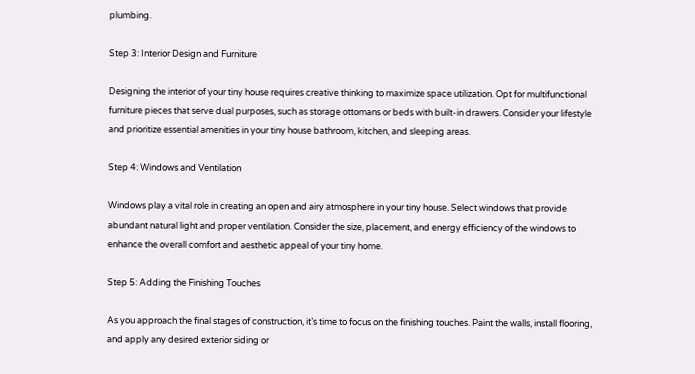plumbing.

Step 3: Interior Design and Furniture

Designing the interior of your tiny house requires creative thinking to maximize space utilization. Opt for multifunctional furniture pieces that serve dual purposes, such as storage ottomans or beds with built-in drawers. Consider your lifestyle and prioritize essential amenities in your tiny house bathroom, kitchen, and sleeping areas.

Step 4: Windows and Ventilation

Windows play a vital role in creating an open and airy atmosphere in your tiny house. Select windows that provide abundant natural light and proper ventilation. Consider the size, placement, and energy efficiency of the windows to enhance the overall comfort and aesthetic appeal of your tiny home.

Step 5: Adding the Finishing Touches

As you approach the final stages of construction, it’s time to focus on the finishing touches. Paint the walls, install flooring, and apply any desired exterior siding or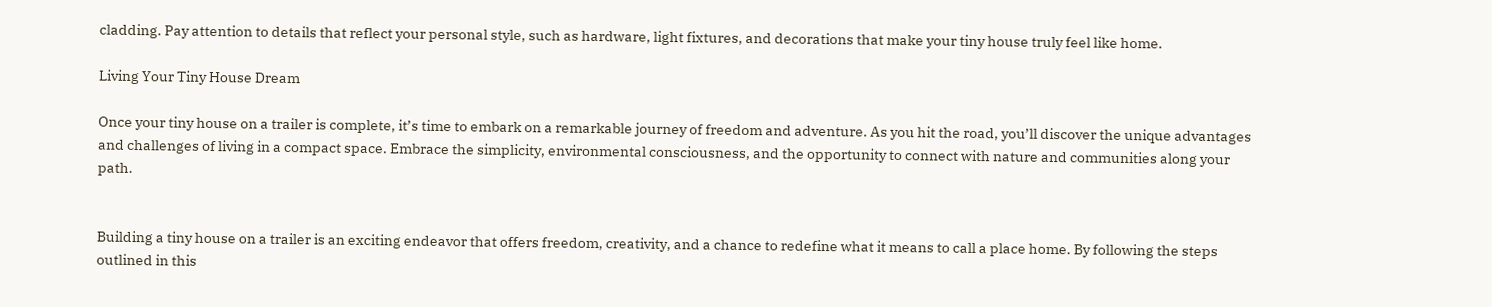cladding. Pay attention to details that reflect your personal style, such as hardware, light fixtures, and decorations that make your tiny house truly feel like home.

Living Your Tiny House Dream

Once your tiny house on a trailer is complete, it’s time to embark on a remarkable journey of freedom and adventure. As you hit the road, you’ll discover the unique advantages and challenges of living in a compact space. Embrace the simplicity, environmental consciousness, and the opportunity to connect with nature and communities along your path.


Building a tiny house on a trailer is an exciting endeavor that offers freedom, creativity, and a chance to redefine what it means to call a place home. By following the steps outlined in this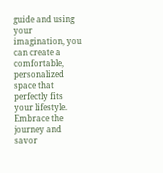guide and using your imagination, you can create a comfortable, personalized space that perfectly fits your lifestyle. Embrace the journey and savor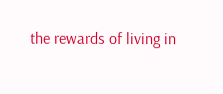the rewards of living in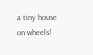a tiny house on wheels!